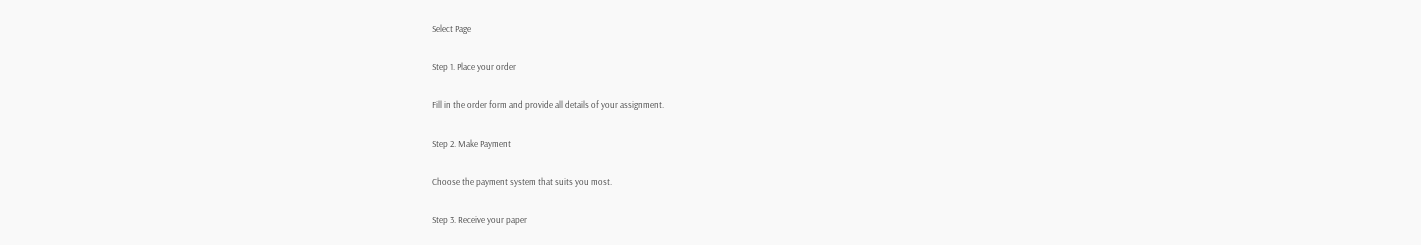Select Page

Step 1. Place your order

Fill in the order form and provide all details of your assignment.

Step 2. Make Payment

Choose the payment system that suits you most.

Step 3. Receive your paper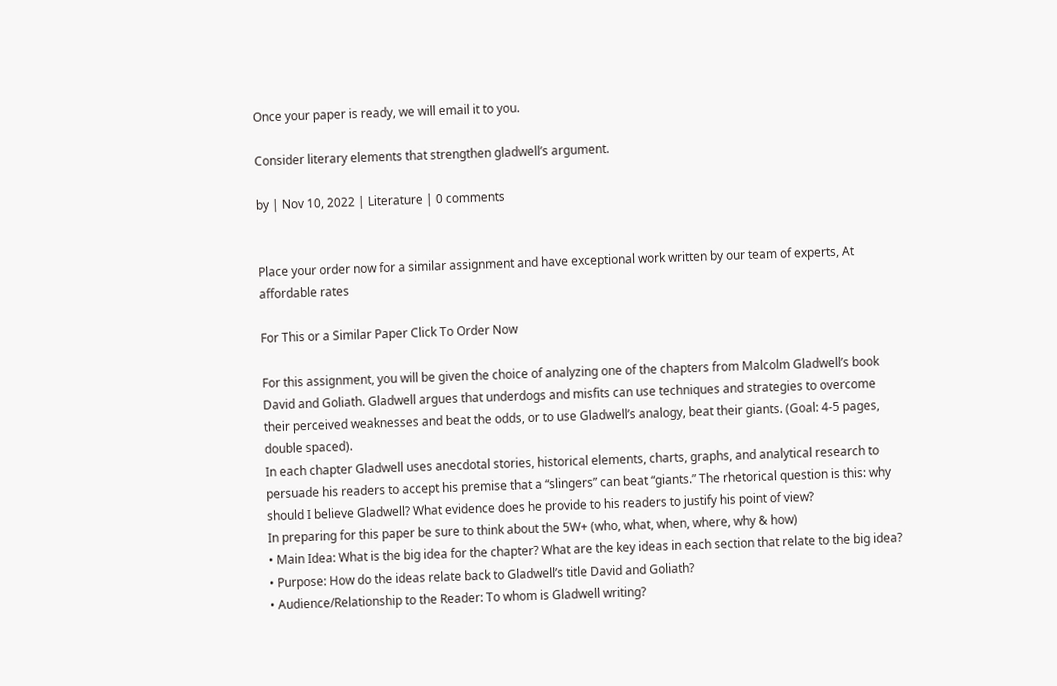Once your paper is ready, we will email it to you.

Consider literary elements that strengthen gladwell’s argument.

by | Nov 10, 2022 | Literature | 0 comments


Place your order now for a similar assignment and have exceptional work written by our team of experts, At affordable rates

For This or a Similar Paper Click To Order Now

For this assignment, you will be given the choice of analyzing one of the chapters from Malcolm Gladwell’s book David and Goliath. Gladwell argues that underdogs and misfits can use techniques and strategies to overcome their perceived weaknesses and beat the odds, or to use Gladwell’s analogy, beat their giants. (Goal: 4-5 pages, double spaced).
In each chapter Gladwell uses anecdotal stories, historical elements, charts, graphs, and analytical research to persuade his readers to accept his premise that a “slingers” can beat “giants.” The rhetorical question is this: why should I believe Gladwell? What evidence does he provide to his readers to justify his point of view?
In preparing for this paper be sure to think about the 5W+ (who, what, when, where, why & how)
• Main Idea: What is the big idea for the chapter? What are the key ideas in each section that relate to the big idea?
• Purpose: How do the ideas relate back to Gladwell’s title David and Goliath?
• Audience/Relationship to the Reader: To whom is Gladwell writing?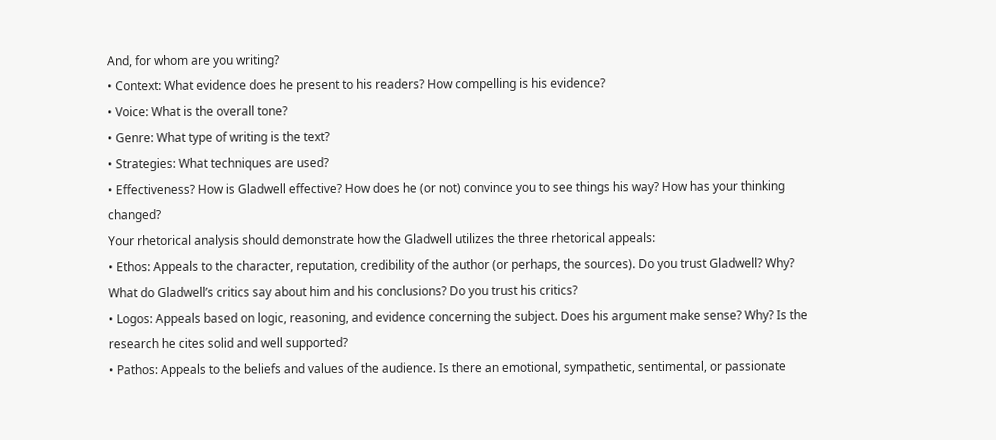And, for whom are you writing?
• Context: What evidence does he present to his readers? How compelling is his evidence?
• Voice: What is the overall tone?
• Genre: What type of writing is the text?
• Strategies: What techniques are used?
• Effectiveness? How is Gladwell effective? How does he (or not) convince you to see things his way? How has your thinking changed?
Your rhetorical analysis should demonstrate how the Gladwell utilizes the three rhetorical appeals:
• Ethos: Appeals to the character, reputation, credibility of the author (or perhaps, the sources). Do you trust Gladwell? Why? What do Gladwell’s critics say about him and his conclusions? Do you trust his critics?
• Logos: Appeals based on logic, reasoning, and evidence concerning the subject. Does his argument make sense? Why? Is the research he cites solid and well supported?
• Pathos: Appeals to the beliefs and values of the audience. Is there an emotional, sympathetic, sentimental, or passionate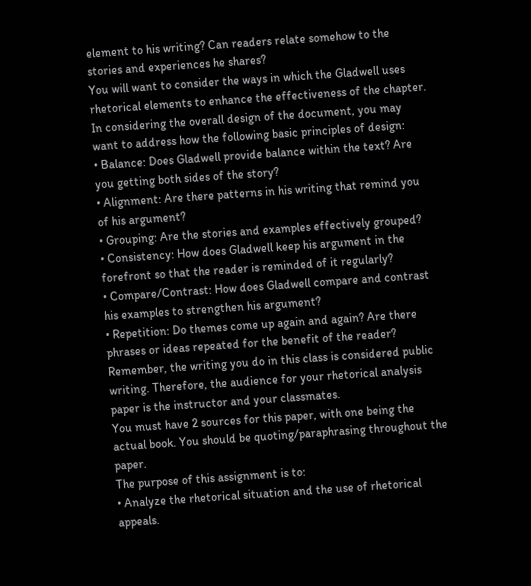element to his writing? Can readers relate somehow to the stories and experiences he shares?
You will want to consider the ways in which the Gladwell uses rhetorical elements to enhance the effectiveness of the chapter. In considering the overall design of the document, you may want to address how the following basic principles of design:
• Balance: Does Gladwell provide balance within the text? Are you getting both sides of the story?
• Alignment: Are there patterns in his writing that remind you of his argument?
• Grouping: Are the stories and examples effectively grouped?
• Consistency: How does Gladwell keep his argument in the forefront so that the reader is reminded of it regularly?
• Compare/Contrast: How does Gladwell compare and contrast his examples to strengthen his argument?
• Repetition: Do themes come up again and again? Are there phrases or ideas repeated for the benefit of the reader?
Remember, the writing you do in this class is considered public writing. Therefore, the audience for your rhetorical analysis paper is the instructor and your classmates.
You must have 2 sources for this paper, with one being the actual book. You should be quoting/paraphrasing throughout the paper.
The purpose of this assignment is to:
• Analyze the rhetorical situation and the use of rhetorical appeals.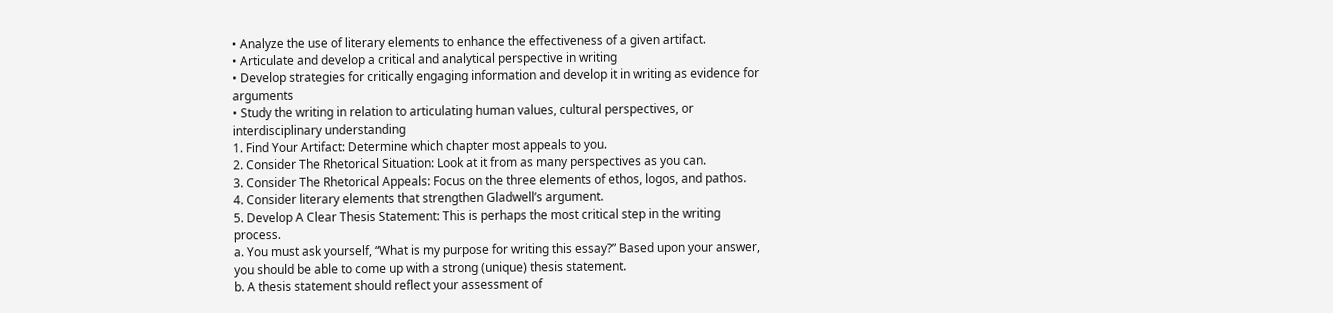• Analyze the use of literary elements to enhance the effectiveness of a given artifact.
• Articulate and develop a critical and analytical perspective in writing
• Develop strategies for critically engaging information and develop it in writing as evidence for arguments
• Study the writing in relation to articulating human values, cultural perspectives, or interdisciplinary understanding
1. Find Your Artifact: Determine which chapter most appeals to you.
2. Consider The Rhetorical Situation: Look at it from as many perspectives as you can.
3. Consider The Rhetorical Appeals: Focus on the three elements of ethos, logos, and pathos.
4. Consider literary elements that strengthen Gladwell’s argument.
5. Develop A Clear Thesis Statement: This is perhaps the most critical step in the writing process.
a. You must ask yourself, “What is my purpose for writing this essay?” Based upon your answer, you should be able to come up with a strong (unique) thesis statement.
b. A thesis statement should reflect your assessment of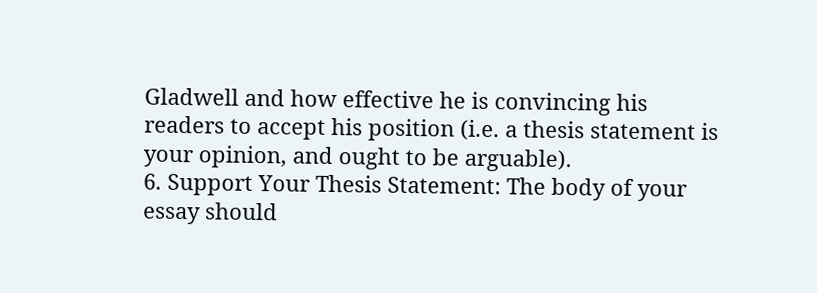Gladwell and how effective he is convincing his readers to accept his position (i.e. a thesis statement is your opinion, and ought to be arguable).
6. Support Your Thesis Statement: The body of your essay should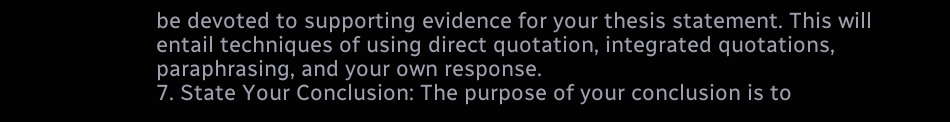be devoted to supporting evidence for your thesis statement. This will entail techniques of using direct quotation, integrated quotations, paraphrasing, and your own response.
7. State Your Conclusion: The purpose of your conclusion is to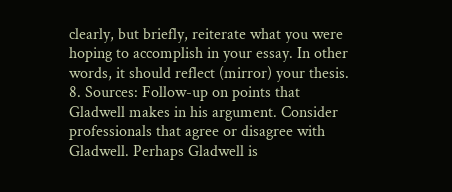clearly, but briefly, reiterate what you were hoping to accomplish in your essay. In other words, it should reflect (mirror) your thesis.
8. Sources: Follow-up on points that Gladwell makes in his argument. Consider professionals that agree or disagree with Gladwell. Perhaps Gladwell is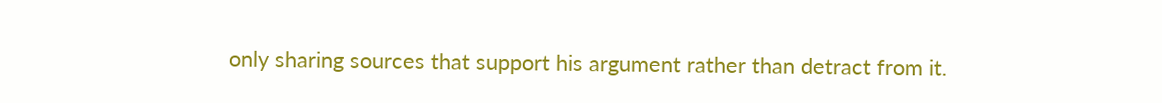only sharing sources that support his argument rather than detract from it.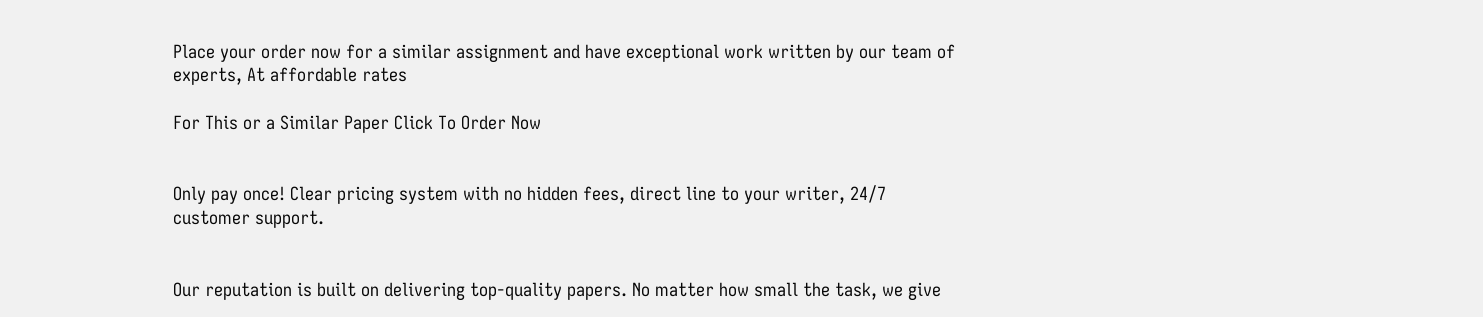Place your order now for a similar assignment and have exceptional work written by our team of experts, At affordable rates

For This or a Similar Paper Click To Order Now


Only pay once! Clear pricing system with no hidden fees, direct line to your writer, 24/7 customer support.


Our reputation is built on delivering top-quality papers. No matter how small the task, we give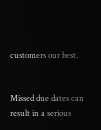customers our best.


Missed due dates can result in a serious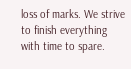loss of marks. We strive to finish everything with time to spare.